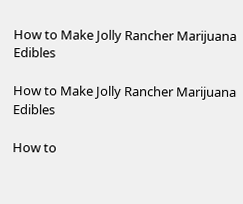How to Make Jolly Rancher Marijuana Edibles

How to Make Jolly Rancher Marijuana Edibles

How to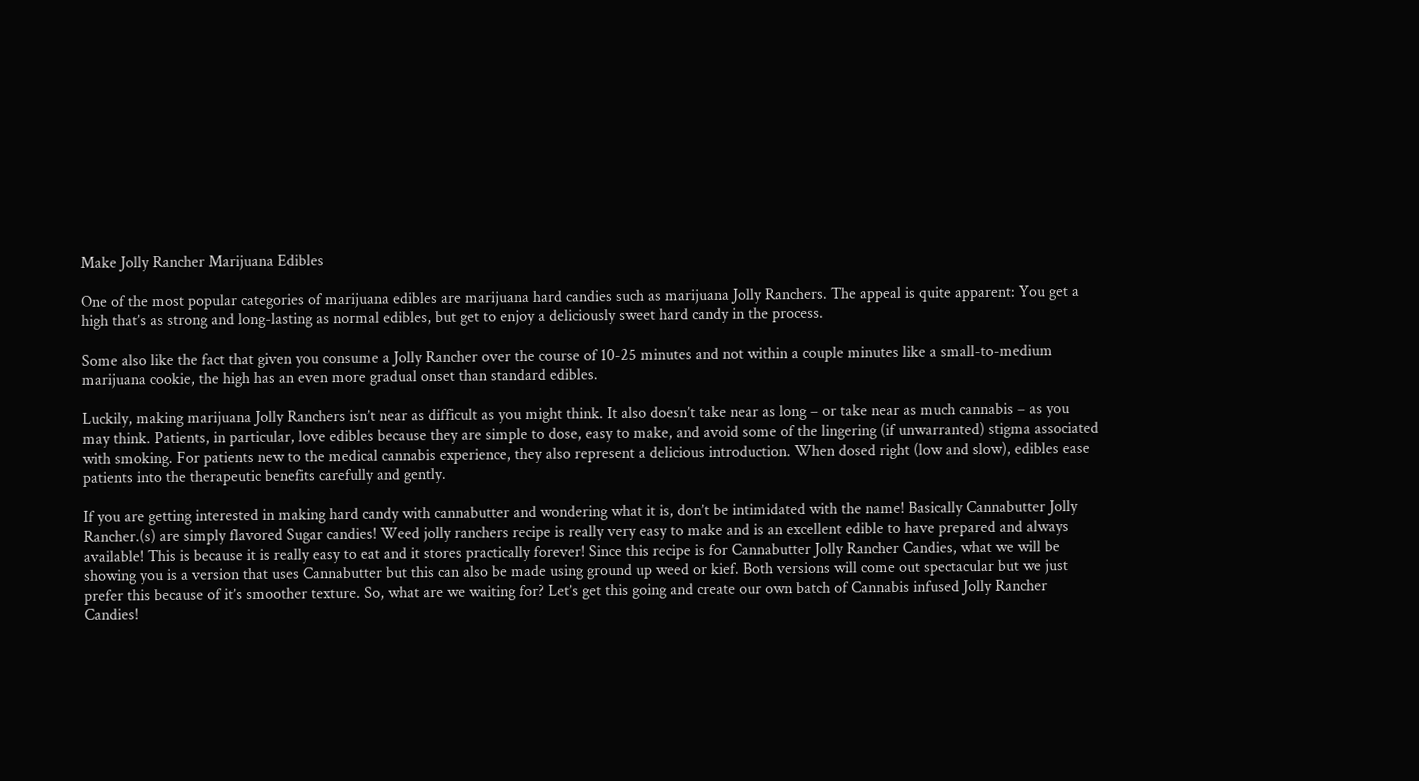Make Jolly Rancher Marijuana Edibles

One of the most popular categories of marijuana edibles are marijuana hard candies such as marijuana Jolly Ranchers. The appeal is quite apparent: You get a high that’s as strong and long-lasting as normal edibles, but get to enjoy a deliciously sweet hard candy in the process.

Some also like the fact that given you consume a Jolly Rancher over the course of 10-25 minutes and not within a couple minutes like a small-to-medium marijuana cookie, the high has an even more gradual onset than standard edibles.

Luckily, making marijuana Jolly Ranchers isn’t near as difficult as you might think. It also doesn’t take near as long – or take near as much cannabis – as you may think. Patients, in particular, love edibles because they are simple to dose, easy to make, and avoid some of the lingering (if unwarranted) stigma associated with smoking. For patients new to the medical cannabis experience, they also represent a delicious introduction. When dosed right (low and slow), edibles ease patients into the therapeutic benefits carefully and gently.

If you are getting interested in making hard candy with cannabutter and wondering what it is, don’t be intimidated with the name! Basically Cannabutter Jolly Rancher.(s) are simply flavored Sugar candies! Weed jolly ranchers recipe is really very easy to make and is an excellent edible to have prepared and always available! This is because it is really easy to eat and it stores practically forever! Since this recipe is for Cannabutter Jolly Rancher Candies, what we will be showing you is a version that uses Cannabutter but this can also be made using ground up weed or kief. Both versions will come out spectacular but we just prefer this because of it’s smoother texture. So, what are we waiting for? Let’s get this going and create our own batch of Cannabis infused Jolly Rancher Candies!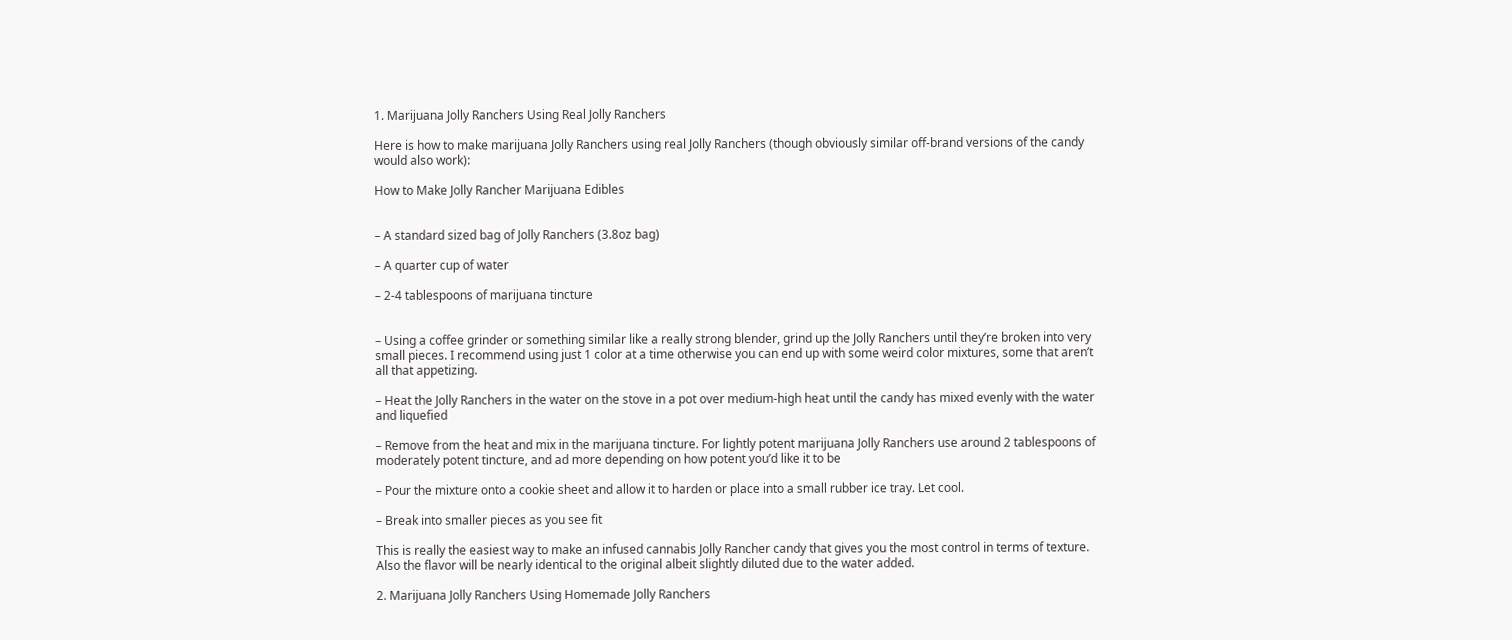1. Marijuana Jolly Ranchers Using Real Jolly Ranchers

Here is how to make marijuana Jolly Ranchers using real Jolly Ranchers (though obviously similar off-brand versions of the candy would also work):

How to Make Jolly Rancher Marijuana Edibles


– A standard sized bag of Jolly Ranchers (3.8oz bag)

– A quarter cup of water

– 2-4 tablespoons of marijuana tincture


– Using a coffee grinder or something similar like a really strong blender, grind up the Jolly Ranchers until they’re broken into very small pieces. I recommend using just 1 color at a time otherwise you can end up with some weird color mixtures, some that aren’t all that appetizing.

– Heat the Jolly Ranchers in the water on the stove in a pot over medium-high heat until the candy has mixed evenly with the water and liquefied

– Remove from the heat and mix in the marijuana tincture. For lightly potent marijuana Jolly Ranchers use around 2 tablespoons of moderately potent tincture, and ad more depending on how potent you’d like it to be

– Pour the mixture onto a cookie sheet and allow it to harden or place into a small rubber ice tray. Let cool.

– Break into smaller pieces as you see fit

This is really the easiest way to make an infused cannabis Jolly Rancher candy that gives you the most control in terms of texture. Also the flavor will be nearly identical to the original albeit slightly diluted due to the water added.

2. Marijuana Jolly Ranchers Using Homemade Jolly Ranchers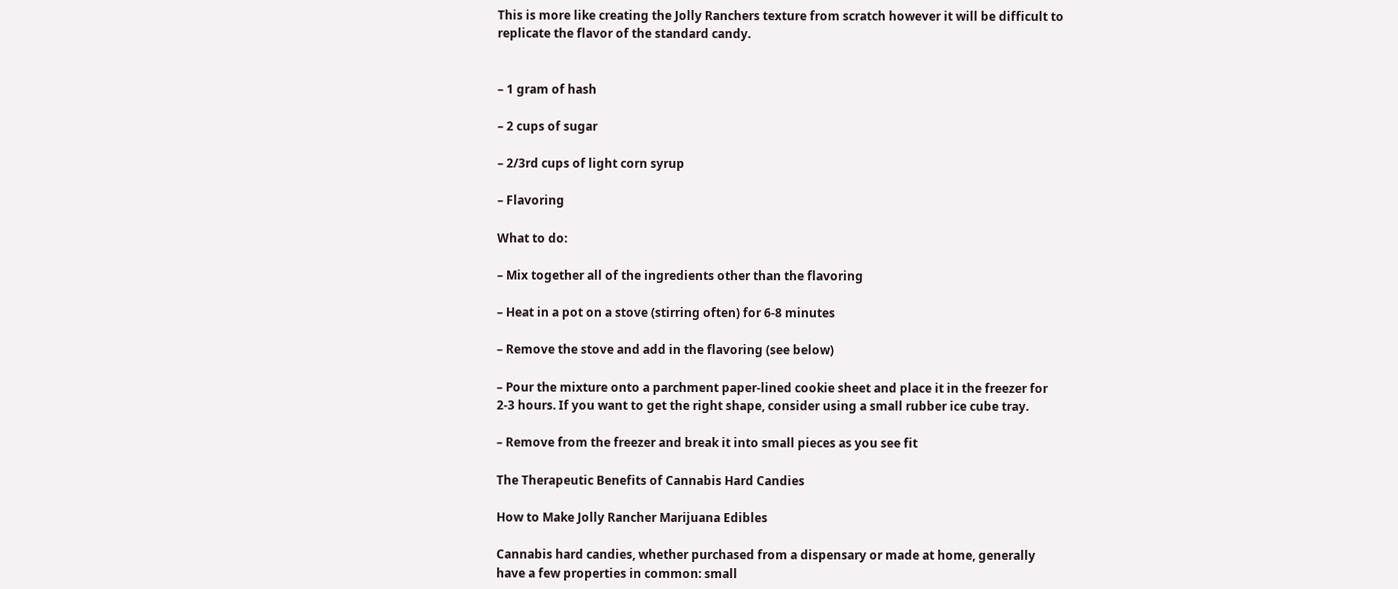This is more like creating the Jolly Ranchers texture from scratch however it will be difficult to replicate the flavor of the standard candy.


– 1 gram of hash

– 2 cups of sugar

– 2/3rd cups of light corn syrup

– Flavoring

What to do:

– Mix together all of the ingredients other than the flavoring

– Heat in a pot on a stove (stirring often) for 6-8 minutes

– Remove the stove and add in the flavoring (see below)

– Pour the mixture onto a parchment paper-lined cookie sheet and place it in the freezer for 2-3 hours. If you want to get the right shape, consider using a small rubber ice cube tray.

– Remove from the freezer and break it into small pieces as you see fit

The Therapeutic Benefits of Cannabis Hard Candies

How to Make Jolly Rancher Marijuana Edibles

Cannabis hard candies, whether purchased from a dispensary or made at home, generally have a few properties in common: small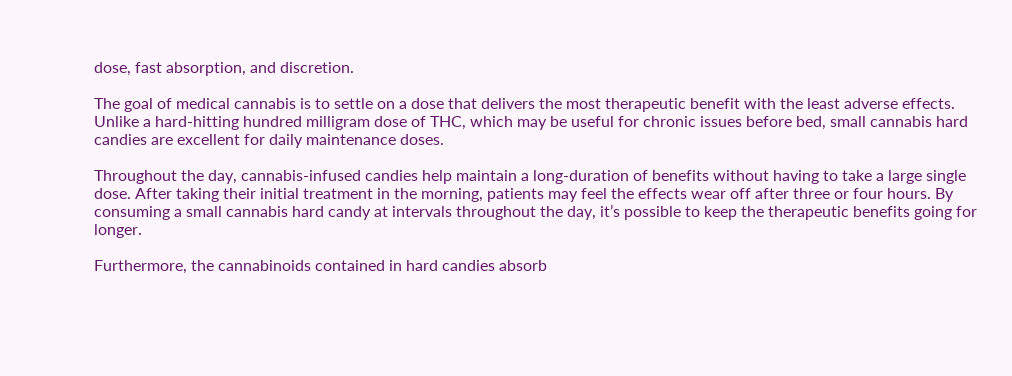dose, fast absorption, and discretion.

The goal of medical cannabis is to settle on a dose that delivers the most therapeutic benefit with the least adverse effects. Unlike a hard-hitting hundred milligram dose of THC, which may be useful for chronic issues before bed, small cannabis hard candies are excellent for daily maintenance doses.

Throughout the day, cannabis-infused candies help maintain a long-duration of benefits without having to take a large single dose. After taking their initial treatment in the morning, patients may feel the effects wear off after three or four hours. By consuming a small cannabis hard candy at intervals throughout the day, it’s possible to keep the therapeutic benefits going for longer.

Furthermore, the cannabinoids contained in hard candies absorb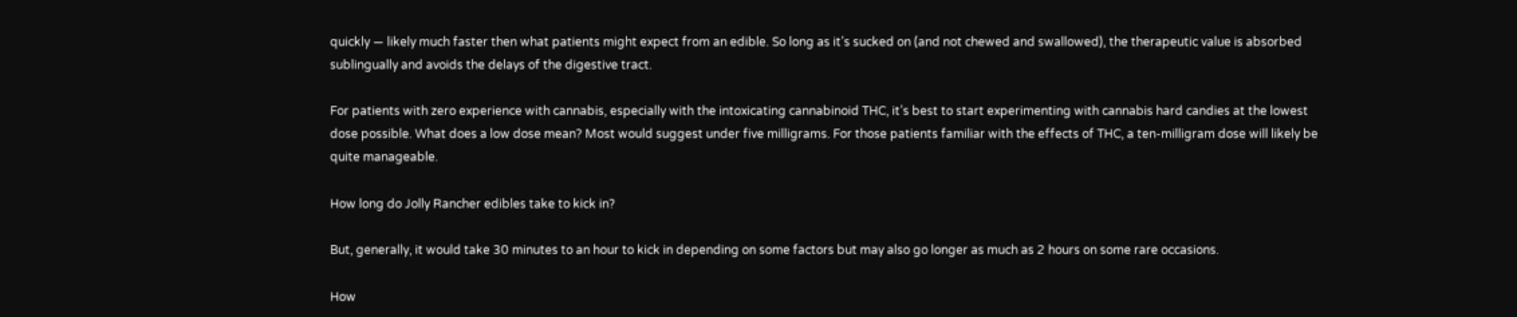quickly — likely much faster then what patients might expect from an edible. So long as it’s sucked on (and not chewed and swallowed), the therapeutic value is absorbed sublingually and avoids the delays of the digestive tract.

For patients with zero experience with cannabis, especially with the intoxicating cannabinoid THC, it’s best to start experimenting with cannabis hard candies at the lowest dose possible. What does a low dose mean? Most would suggest under five milligrams. For those patients familiar with the effects of THC, a ten-milligram dose will likely be quite manageable.

How long do Jolly Rancher edibles take to kick in?

But, generally, it would take 30 minutes to an hour to kick in depending on some factors but may also go longer as much as 2 hours on some rare occasions.

How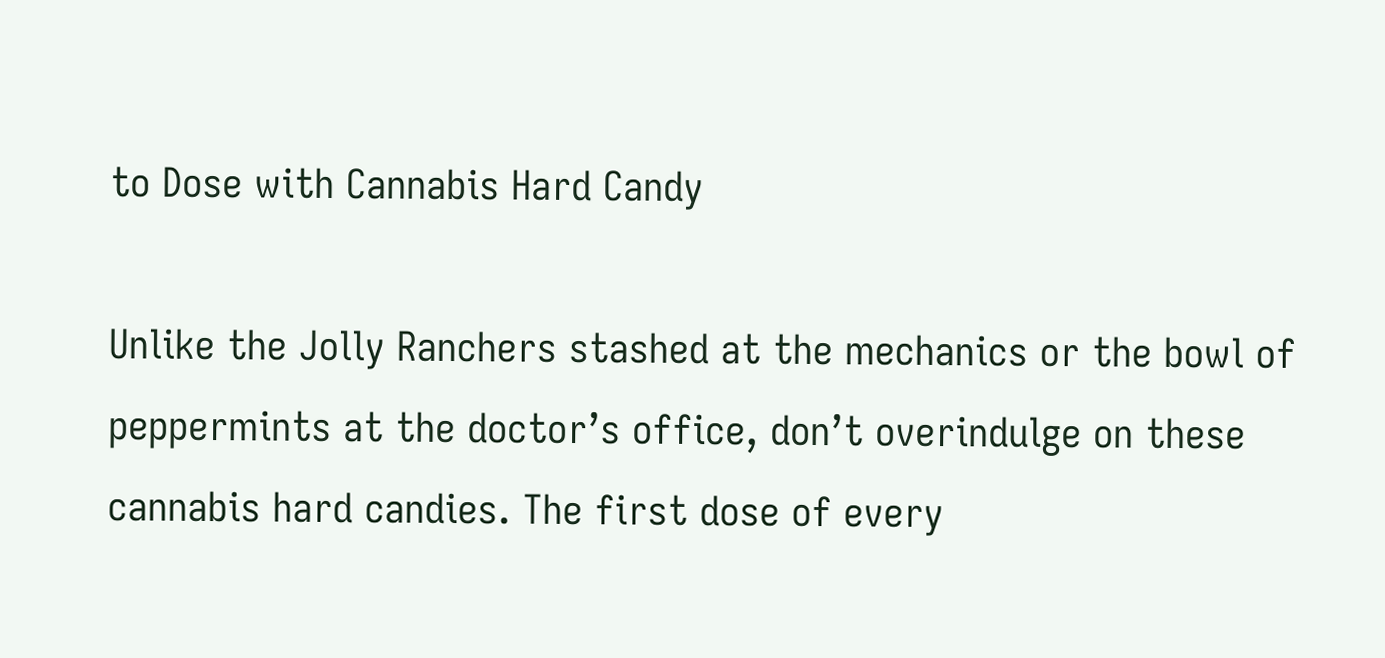to Dose with Cannabis Hard Candy

Unlike the Jolly Ranchers stashed at the mechanics or the bowl of peppermints at the doctor’s office, don’t overindulge on these cannabis hard candies. The first dose of every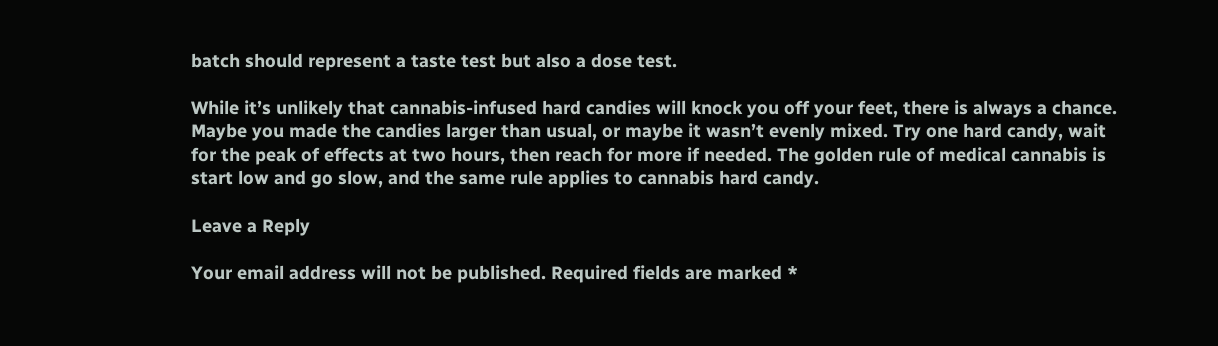batch should represent a taste test but also a dose test.

While it’s unlikely that cannabis-infused hard candies will knock you off your feet, there is always a chance. Maybe you made the candies larger than usual, or maybe it wasn’t evenly mixed. Try one hard candy, wait for the peak of effects at two hours, then reach for more if needed. The golden rule of medical cannabis is start low and go slow, and the same rule applies to cannabis hard candy.

Leave a Reply

Your email address will not be published. Required fields are marked *